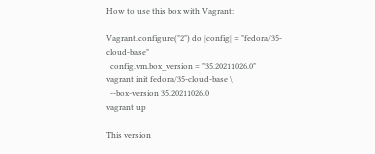How to use this box with Vagrant:

Vagrant.configure("2") do |config| = "fedora/35-cloud-base"
  config.vm.box_version = "35.20211026.0"
vagrant init fedora/35-cloud-base \
  --box-version 35.20211026.0
vagrant up

This version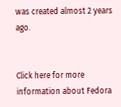was created almost 2 years ago.


Click here for more information about Fedora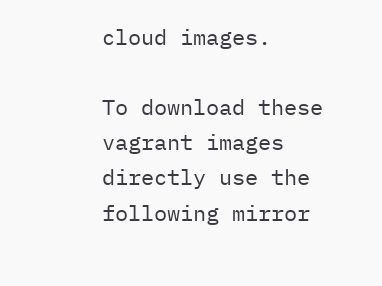cloud images.

To download these vagrant images directly use the following mirror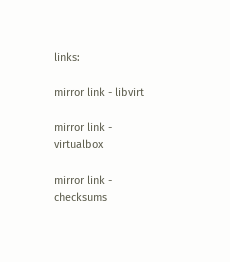links:

mirror link - libvirt

mirror link - virtualbox

mirror link - checksums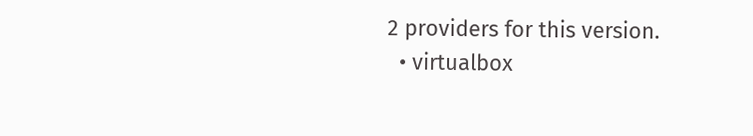2 providers for this version.
  • virtualbox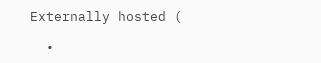Externally hosted (

  •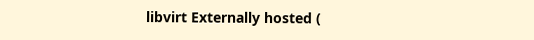libvirt Externally hosted (